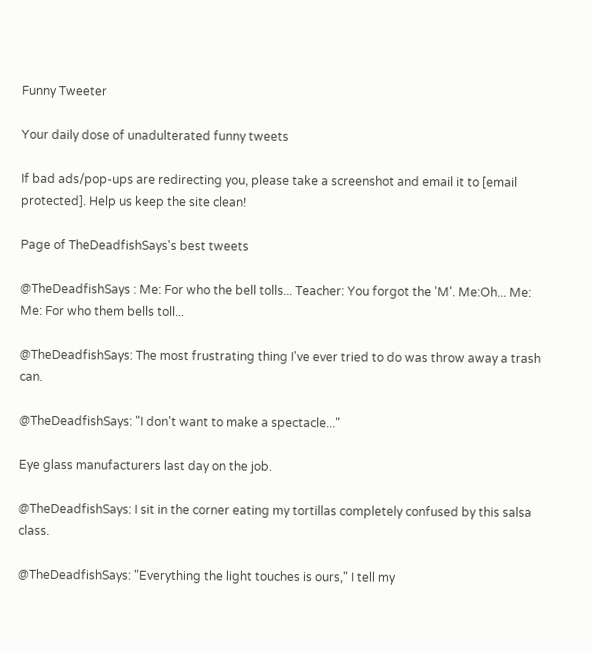Funny Tweeter

Your daily dose of unadulterated funny tweets

If bad ads/pop-ups are redirecting you, please take a screenshot and email it to [email protected]. Help us keep the site clean!

Page of TheDeadfishSays's best tweets

@TheDeadfishSays : Me: For who the bell tolls... Teacher: You forgot the 'M'. Me:Oh... Me: Me: For who them bells toll...

@TheDeadfishSays: The most frustrating thing I've ever tried to do was throw away a trash can.

@TheDeadfishSays: "I don't want to make a spectacle..."

Eye glass manufacturers last day on the job.

@TheDeadfishSays: I sit in the corner eating my tortillas completely confused by this salsa class.

@TheDeadfishSays: "Everything the light touches is ours," I tell my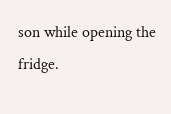son while opening the fridge.